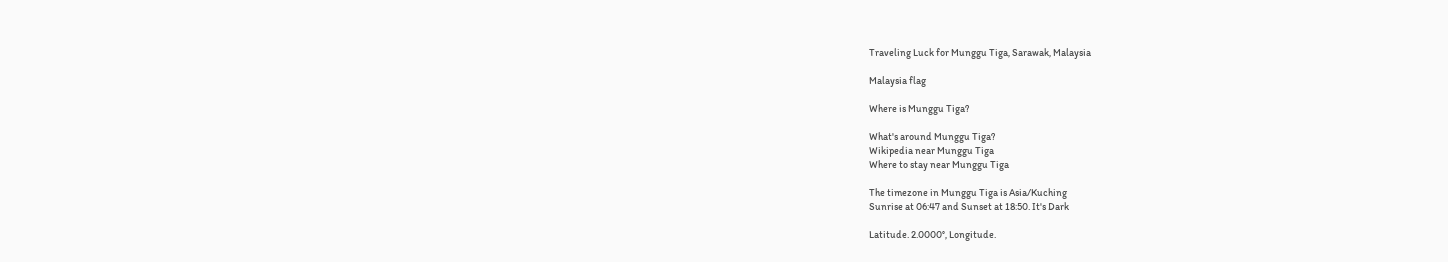Traveling Luck for Munggu Tiga, Sarawak, Malaysia

Malaysia flag

Where is Munggu Tiga?

What's around Munggu Tiga?
Wikipedia near Munggu Tiga
Where to stay near Munggu Tiga

The timezone in Munggu Tiga is Asia/Kuching
Sunrise at 06:47 and Sunset at 18:50. It's Dark

Latitude. 2.0000°, Longitude.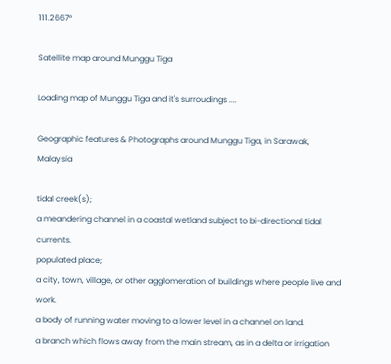111.2667°

Satellite map around Munggu Tiga

Loading map of Munggu Tiga and it's surroudings ....

Geographic features & Photographs around Munggu Tiga, in Sarawak, Malaysia

tidal creek(s);
a meandering channel in a coastal wetland subject to bi-directional tidal currents.
populated place;
a city, town, village, or other agglomeration of buildings where people live and work.
a body of running water moving to a lower level in a channel on land.
a branch which flows away from the main stream, as in a delta or irrigation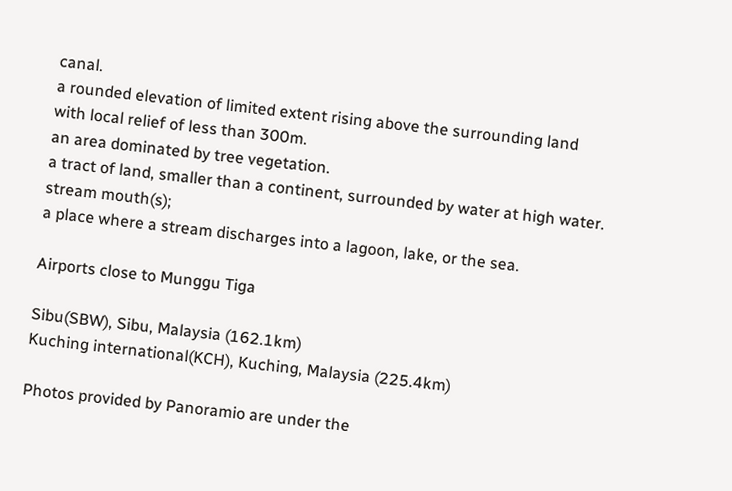canal.
a rounded elevation of limited extent rising above the surrounding land with local relief of less than 300m.
an area dominated by tree vegetation.
a tract of land, smaller than a continent, surrounded by water at high water.
stream mouth(s);
a place where a stream discharges into a lagoon, lake, or the sea.

Airports close to Munggu Tiga

Sibu(SBW), Sibu, Malaysia (162.1km)
Kuching international(KCH), Kuching, Malaysia (225.4km)

Photos provided by Panoramio are under the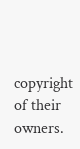copyright of their owners.